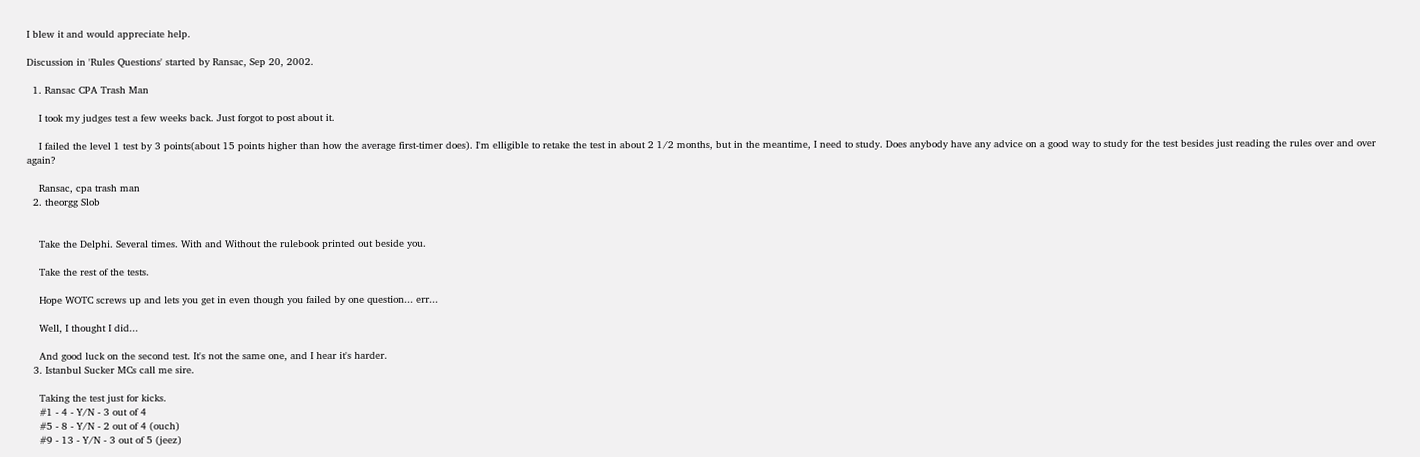I blew it and would appreciate help.

Discussion in 'Rules Questions' started by Ransac, Sep 20, 2002.

  1. Ransac CPA Trash Man

    I took my judges test a few weeks back. Just forgot to post about it.

    I failed the level 1 test by 3 points(about 15 points higher than how the average first-timer does). I'm elligible to retake the test in about 2 1/2 months, but in the meantime, I need to study. Does anybody have any advice on a good way to study for the test besides just reading the rules over and over again?

    Ransac, cpa trash man
  2. theorgg Slob


    Take the Delphi. Several times. With and Without the rulebook printed out beside you.

    Take the rest of the tests.

    Hope WOTC screws up and lets you get in even though you failed by one question... err...

    Well, I thought I did...

    And good luck on the second test. It's not the same one, and I hear it's harder.
  3. Istanbul Sucker MCs call me sire.

    Taking the test just for kicks.
    #1 - 4 - Y/N - 3 out of 4
    #5 - 8 - Y/N - 2 out of 4 (ouch)
    #9 - 13 - Y/N - 3 out of 5 (jeez)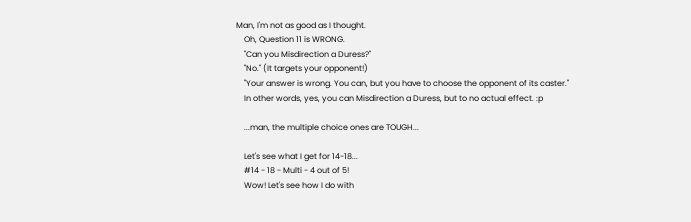Man, I'm not as good as I thought.
    Oh, Question 11 is WRONG.
    "Can you Misdirection a Duress?"
    "No." (It targets your opponent!)
    "Your answer is wrong. You can, but you have to choose the opponent of its caster."
    In other words, yes, you can Misdirection a Duress, but to no actual effect. :p

    ...man, the multiple choice ones are TOUGH...

    Let's see what I get for 14-18...
    #14 - 18 - Multi - 4 out of 5!
    Wow! Let's see how I do with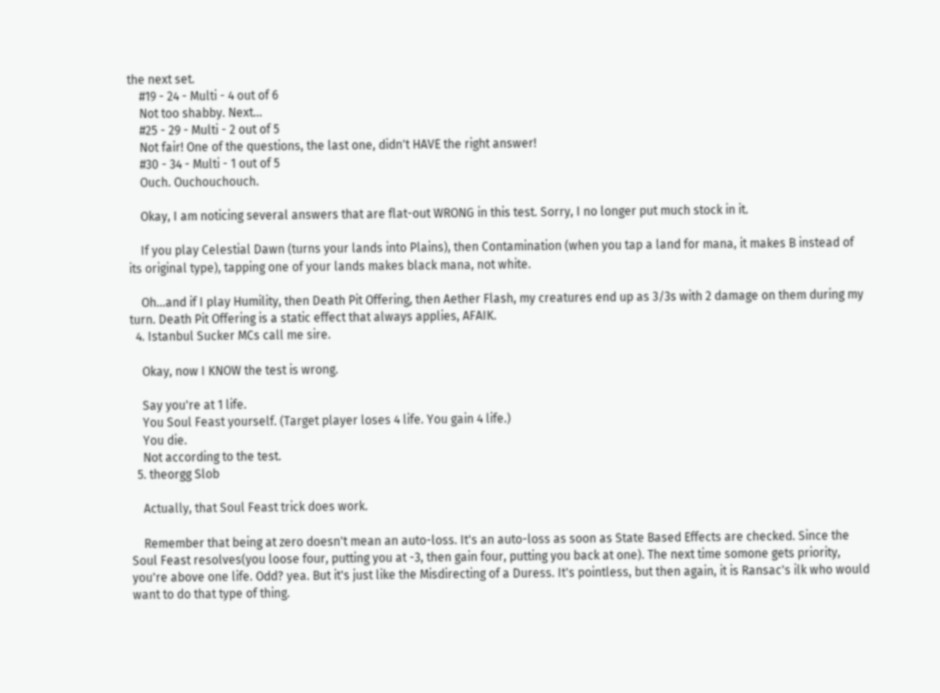the next set.
    #19 - 24 - Multi - 4 out of 6
    Not too shabby. Next...
    #25 - 29 - Multi - 2 out of 5
    Not fair! One of the questions, the last one, didn't HAVE the right answer!
    #30 - 34 - Multi - 1 out of 5
    Ouch. Ouchouchouch.

    Okay, I am noticing several answers that are flat-out WRONG in this test. Sorry, I no longer put much stock in it.

    If you play Celestial Dawn (turns your lands into Plains), then Contamination (when you tap a land for mana, it makes B instead of its original type), tapping one of your lands makes black mana, not white.

    Oh...and if I play Humility, then Death Pit Offering, then Aether Flash, my creatures end up as 3/3s with 2 damage on them during my turn. Death Pit Offering is a static effect that always applies, AFAIK.
  4. Istanbul Sucker MCs call me sire.

    Okay, now I KNOW the test is wrong.

    Say you're at 1 life.
    You Soul Feast yourself. (Target player loses 4 life. You gain 4 life.)
    You die.
    Not according to the test.
  5. theorgg Slob

    Actually, that Soul Feast trick does work.

    Remember that being at zero doesn't mean an auto-loss. It's an auto-loss as soon as State Based Effects are checked. Since the Soul Feast resolves(you loose four, putting you at -3, then gain four, putting you back at one). The next time somone gets priority, you're above one life. Odd? yea. But it's just like the Misdirecting of a Duress. It's pointless, but then again, it is Ransac's ilk who would want to do that type of thing.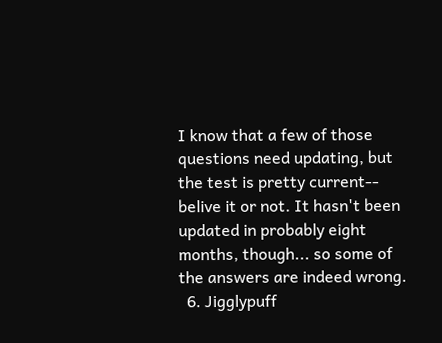I know that a few of those questions need updating, but the test is pretty current-- belive it or not. It hasn't been updated in probably eight months, though... so some of the answers are indeed wrong.
  6. Jigglypuff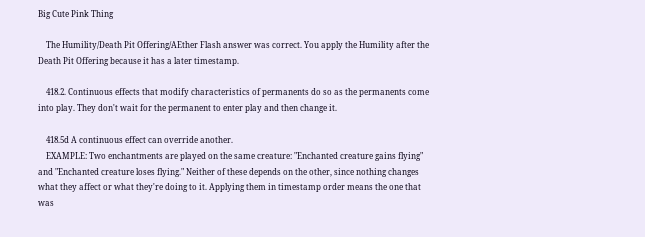Big Cute Pink Thing

    The Humility/Death Pit Offering/AEther Flash answer was correct. You apply the Humility after the Death Pit Offering because it has a later timestamp.

    418.2. Continuous effects that modify characteristics of permanents do so as the permanents come into play. They don't wait for the permanent to enter play and then change it.

    418.5d A continuous effect can override another.
    EXAMPLE: Two enchantments are played on the same creature: "Enchanted creature gains flying" and "Enchanted creature loses flying." Neither of these depends on the other, since nothing changes what they affect or what they're doing to it. Applying them in timestamp order means the one that was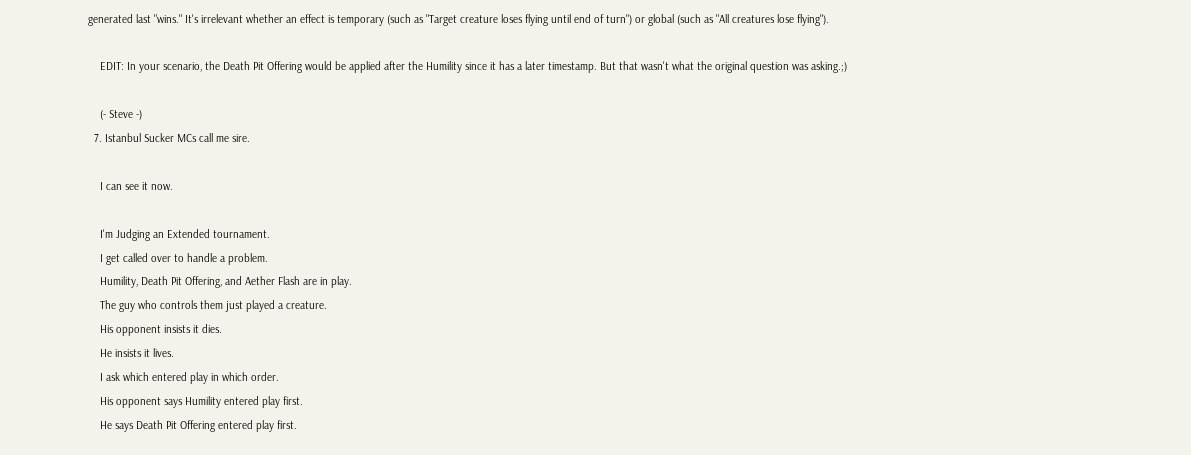generated last "wins." It's irrelevant whether an effect is temporary (such as "Target creature loses flying until end of turn") or global (such as "All creatures lose flying").

    EDIT: In your scenario, the Death Pit Offering would be applied after the Humility since it has a later timestamp. But that wasn't what the original question was asking.;)

    (- Steve -)
  7. Istanbul Sucker MCs call me sire.

    I can see it now.

    I'm Judging an Extended tournament.
    I get called over to handle a problem.
    Humility, Death Pit Offering, and Aether Flash are in play.
    The guy who controls them just played a creature.
    His opponent insists it dies.
    He insists it lives.
    I ask which entered play in which order.
    His opponent says Humility entered play first.
    He says Death Pit Offering entered play first.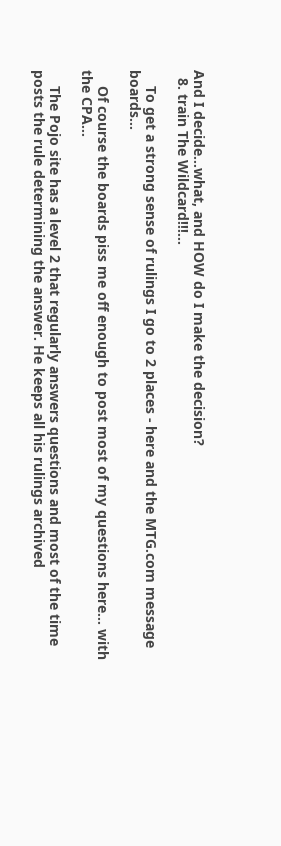And I decide...what, and HOW do I make the decision?
  8. train The Wildcard!!!...

    To get a strong sense of rulings I go to 2 places - here and the MTG.com message boards...

    Of course the boards piss me off enough to post most of my questions here... with the CPA...

    The Pojo site has a level 2 that regularly answers questions and most of the time posts the rule determining the answer. He keeps all his rulings archived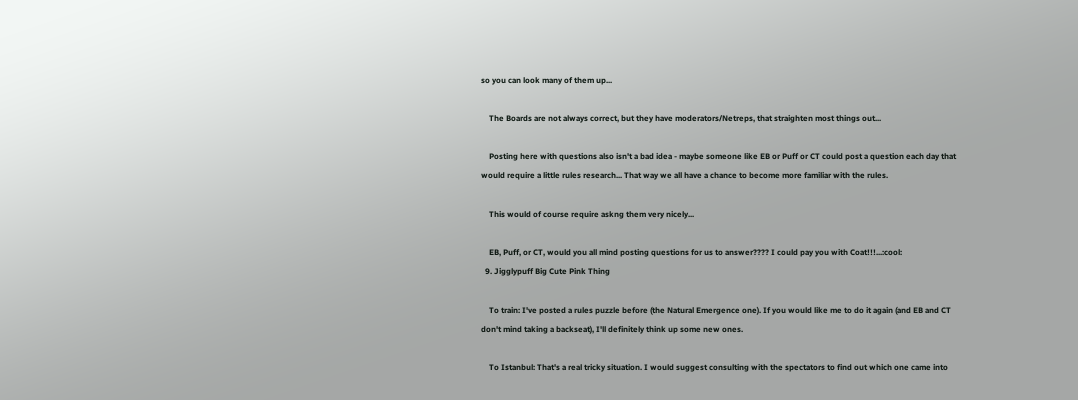so you can look many of them up...

    The Boards are not always correct, but they have moderators/Netreps, that straighten most things out...

    Posting here with questions also isn't a bad idea - maybe someone like EB or Puff or CT could post a question each day that would require a little rules research... That way we all have a chance to become more familiar with the rules.

    This would of course require askng them very nicely...

    EB, Puff, or CT, would you all mind posting questions for us to answer???? I could pay you with Coat!!!...:cool:
  9. Jigglypuff Big Cute Pink Thing

    To train: I've posted a rules puzzle before (the Natural Emergence one). If you would like me to do it again (and EB and CT don't mind taking a backseat), I'll definitely think up some new ones.

    To Istanbul: That's a real tricky situation. I would suggest consulting with the spectators to find out which one came into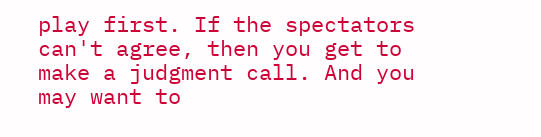play first. If the spectators can't agree, then you get to make a judgment call. And you may want to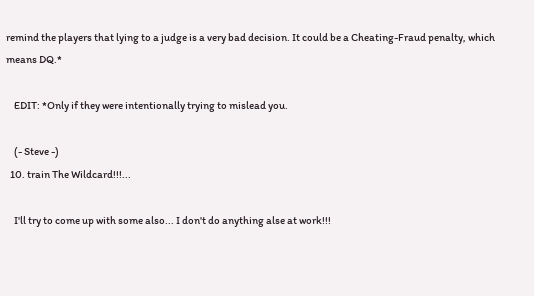remind the players that lying to a judge is a very bad decision. It could be a Cheating-Fraud penalty, which means DQ.*

    EDIT: *Only if they were intentionally trying to mislead you.

    (- Steve -)
  10. train The Wildcard!!!...

    I'll try to come up with some also... I don't do anything alse at work!!!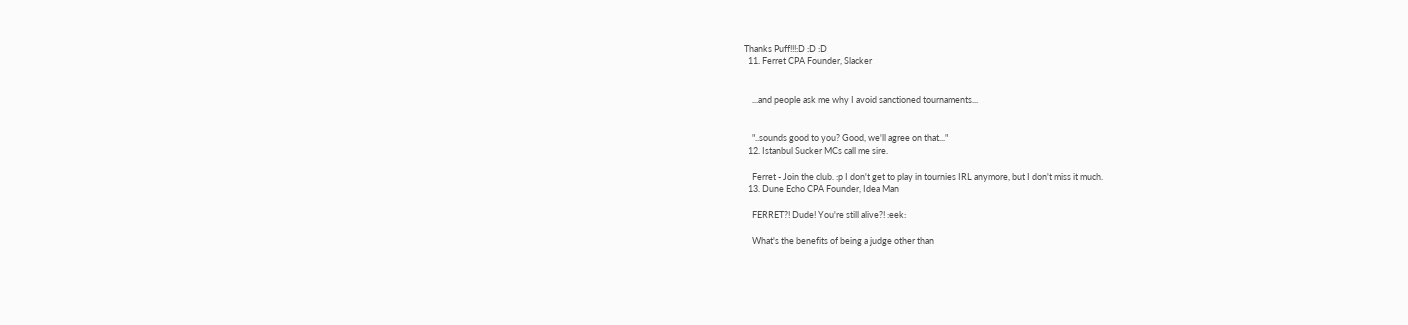Thanks Puff!!!:D :D :D
  11. Ferret CPA Founder, Slacker


    ...and people ask me why I avoid sanctioned tournaments...


    "..sounds good to you? Good, we'll agree on that..."
  12. Istanbul Sucker MCs call me sire.

    Ferret - Join the club. :p I don't get to play in tournies IRL anymore, but I don't miss it much.
  13. Dune Echo CPA Founder, Idea Man

    FERRET?! Dude! You're still alive?! :eek:

    What's the benefits of being a judge other than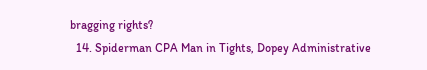bragging rights?
  14. Spiderman CPA Man in Tights, Dopey Administrative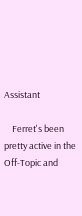Assistant

    Ferret's been pretty active in the Off-Topic and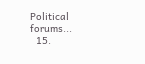Political forums...
  15.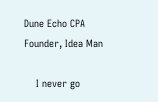Dune Echo CPA Founder, Idea Man

    I never go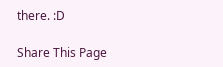there. :D

Share This Page